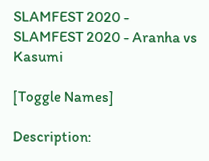SLAMFEST 2020 - SLAMFEST 2020 - Aranha vs Kasumi

[Toggle Names]

Description: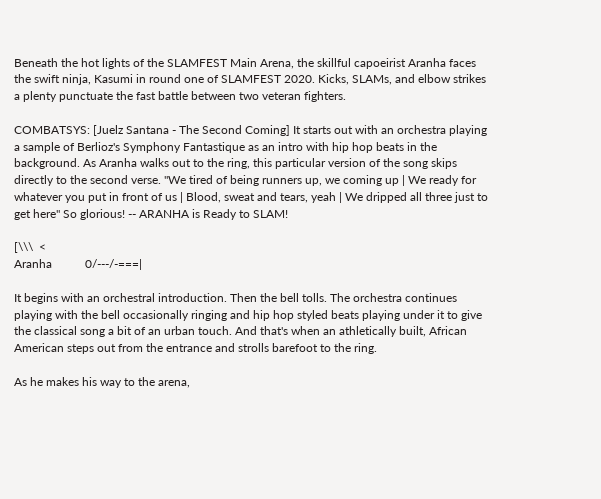Beneath the hot lights of the SLAMFEST Main Arena, the skillful capoeirist Aranha faces the swift ninja, Kasumi in round one of SLAMFEST 2020. Kicks, SLAMs, and elbow strikes a plenty punctuate the fast battle between two veteran fighters.

COMBATSYS: [Juelz Santana - The Second Coming] It starts out with an orchestra playing a sample of Berlioz's Symphony Fantastique as an intro with hip hop beats in the background. As Aranha walks out to the ring, this particular version of the song skips directly to the second verse. "We tired of being runners up, we coming up | We ready for whatever you put in front of us | Blood, sweat and tears, yeah | We dripped all three just to get here" So glorious! -- ARANHA is Ready to SLAM!

[\\\  <
Aranha           0/---/-===|

It begins with an orchestral introduction. Then the bell tolls. The orchestra continues playing with the bell occasionally ringing and hip hop styled beats playing under it to give the classical song a bit of an urban touch. And that's when an athletically built, African American steps out from the entrance and strolls barefoot to the ring.

As he makes his way to the arena,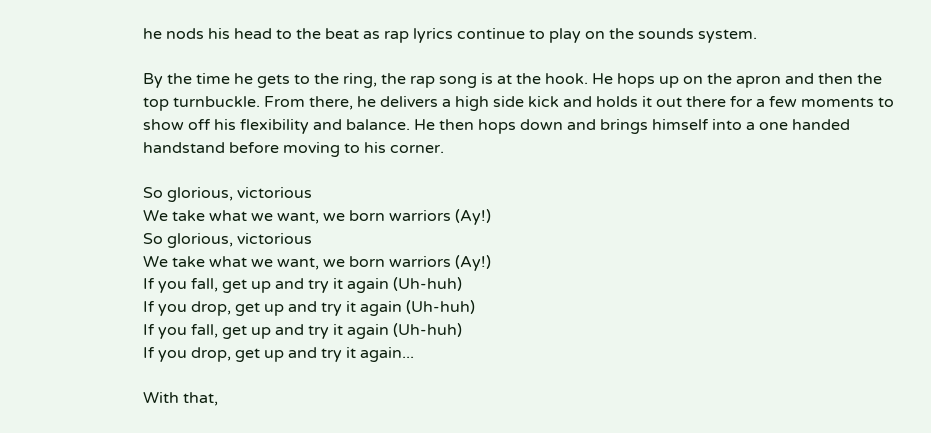he nods his head to the beat as rap lyrics continue to play on the sounds system.

By the time he gets to the ring, the rap song is at the hook. He hops up on the apron and then the top turnbuckle. From there, he delivers a high side kick and holds it out there for a few moments to show off his flexibility and balance. He then hops down and brings himself into a one handed handstand before moving to his corner.

So glorious, victorious
We take what we want, we born warriors (Ay!)
So glorious, victorious
We take what we want, we born warriors (Ay!)
If you fall, get up and try it again (Uh-huh)
If you drop, get up and try it again (Uh-huh)
If you fall, get up and try it again (Uh-huh)
If you drop, get up and try it again...

With that,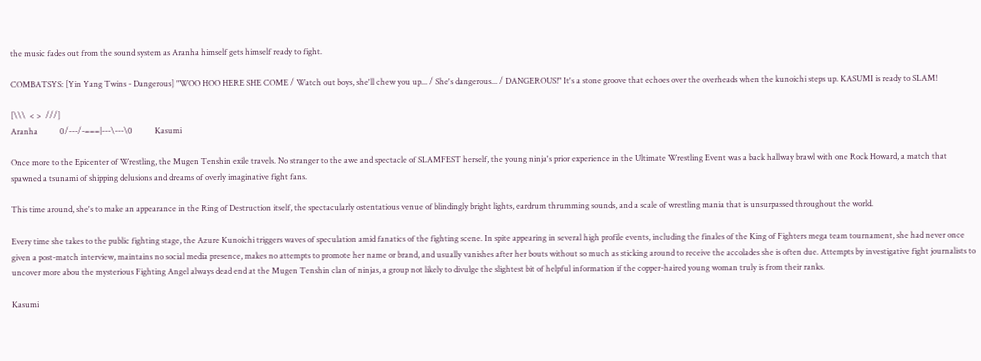the music fades out from the sound system as Aranha himself gets himself ready to fight.

COMBATSYS: [Yin Yang Twins - Dangerous] "WOO HOO HERE SHE COME / Watch out boys, she'll chew you up... / She's dangerous... / DANGEROUS!" It's a stone groove that echoes over the overheads when the kunoichi steps up. KASUMI is ready to SLAM!

[\\\  < >  ///]
Aranha           0/---/-===|---\---\0           Kasumi

Once more to the Epicenter of Wrestling, the Mugen Tenshin exile travels. No stranger to the awe and spectacle of SLAMFEST herself, the young ninja's prior experience in the Ultimate Wrestling Event was a back hallway brawl with one Rock Howard, a match that spawned a tsunami of shipping delusions and dreams of overly imaginative fight fans.

This time around, she's to make an appearance in the Ring of Destruction itself, the spectacularly ostentatious venue of blindingly bright lights, eardrum thrumming sounds, and a scale of wrestling mania that is unsurpassed throughout the world.

Every time she takes to the public fighting stage, the Azure Kunoichi triggers waves of speculation amid fanatics of the fighting scene. In spite appearing in several high profile events, including the finales of the King of Fighters mega team tournament, she had never once given a post-match interview, maintains no social media presence, makes no attempts to promote her name or brand, and usually vanishes after her bouts without so much as sticking around to receive the accolades she is often due. Attempts by investigative fight journalists to uncover more abou the mysterious Fighting Angel always dead end at the Mugen Tenshin clan of ninjas, a group not likely to divulge the slightest bit of helpful information if the copper-haired young woman truly is from their ranks.

Kasumi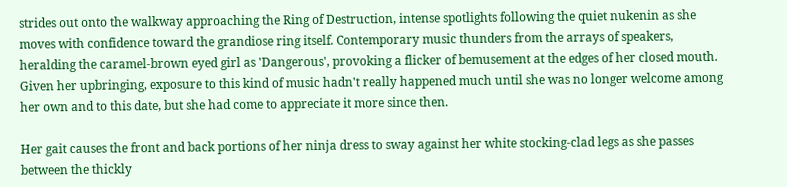strides out onto the walkway approaching the Ring of Destruction, intense spotlights following the quiet nukenin as she moves with confidence toward the grandiose ring itself. Contemporary music thunders from the arrays of speakers, heralding the caramel-brown eyed girl as 'Dangerous', provoking a flicker of bemusement at the edges of her closed mouth. Given her upbringing, exposure to this kind of music hadn't really happened much until she was no longer welcome among her own and to this date, but she had come to appreciate it more since then.

Her gait causes the front and back portions of her ninja dress to sway against her white stocking-clad legs as she passes between the thickly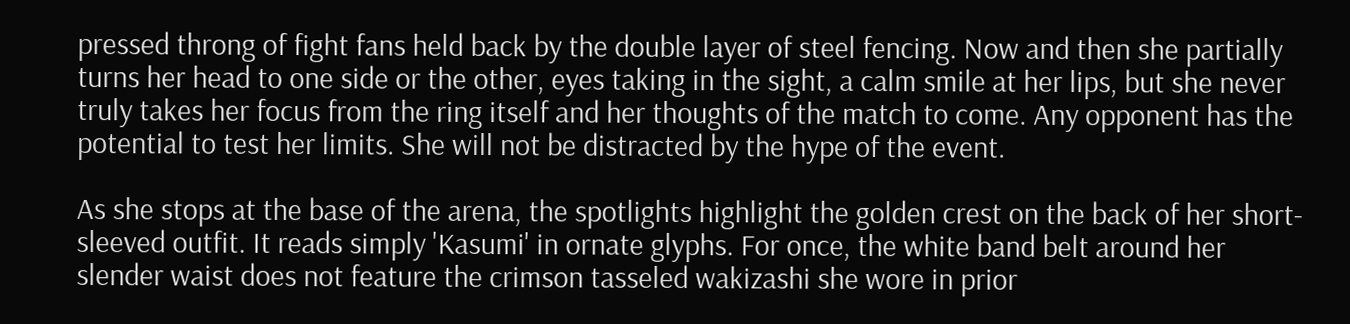pressed throng of fight fans held back by the double layer of steel fencing. Now and then she partially turns her head to one side or the other, eyes taking in the sight, a calm smile at her lips, but she never truly takes her focus from the ring itself and her thoughts of the match to come. Any opponent has the potential to test her limits. She will not be distracted by the hype of the event.

As she stops at the base of the arena, the spotlights highlight the golden crest on the back of her short-sleeved outfit. It reads simply 'Kasumi' in ornate glyphs. For once, the white band belt around her slender waist does not feature the crimson tasseled wakizashi she wore in prior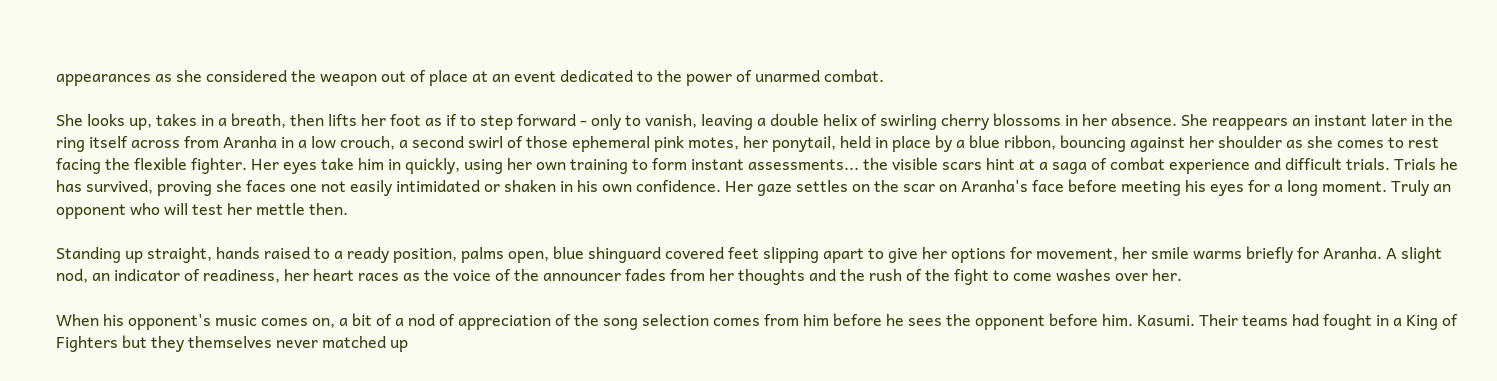appearances as she considered the weapon out of place at an event dedicated to the power of unarmed combat.

She looks up, takes in a breath, then lifts her foot as if to step forward - only to vanish, leaving a double helix of swirling cherry blossoms in her absence. She reappears an instant later in the ring itself across from Aranha in a low crouch, a second swirl of those ephemeral pink motes, her ponytail, held in place by a blue ribbon, bouncing against her shoulder as she comes to rest facing the flexible fighter. Her eyes take him in quickly, using her own training to form instant assessments... the visible scars hint at a saga of combat experience and difficult trials. Trials he has survived, proving she faces one not easily intimidated or shaken in his own confidence. Her gaze settles on the scar on Aranha's face before meeting his eyes for a long moment. Truly an opponent who will test her mettle then.

Standing up straight, hands raised to a ready position, palms open, blue shinguard covered feet slipping apart to give her options for movement, her smile warms briefly for Aranha. A slight nod, an indicator of readiness, her heart races as the voice of the announcer fades from her thoughts and the rush of the fight to come washes over her.

When his opponent's music comes on, a bit of a nod of appreciation of the song selection comes from him before he sees the opponent before him. Kasumi. Their teams had fought in a King of Fighters but they themselves never matched up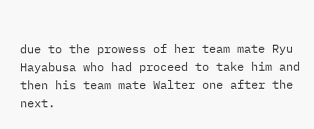due to the prowess of her team mate Ryu Hayabusa who had proceed to take him and then his team mate Walter one after the next.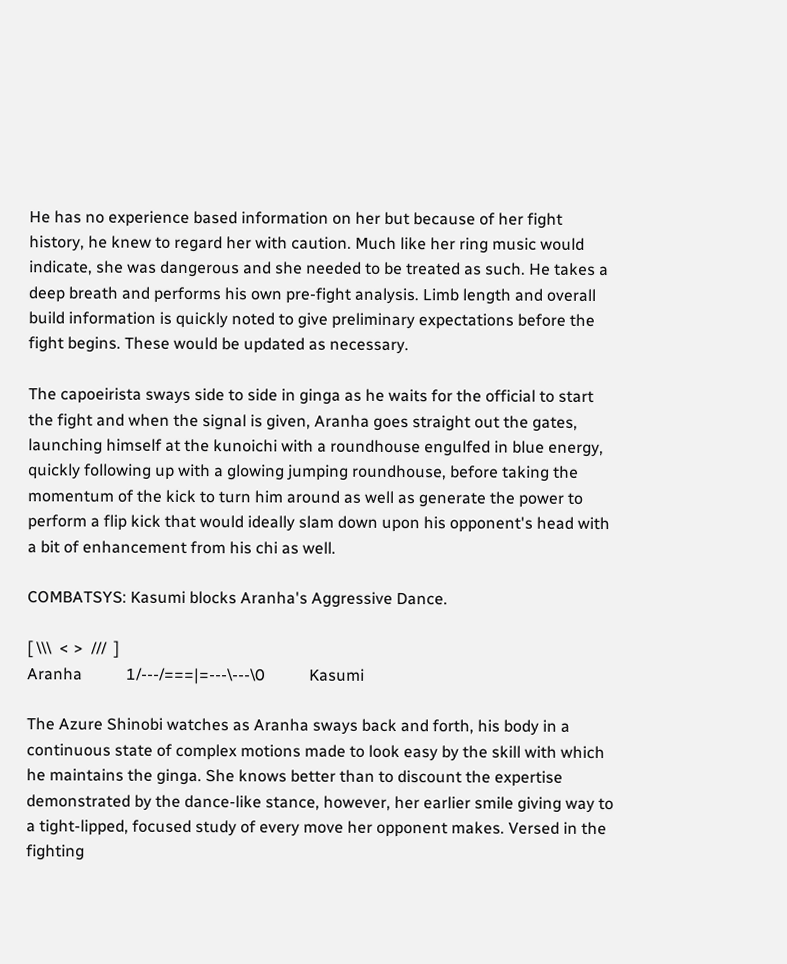He has no experience based information on her but because of her fight history, he knew to regard her with caution. Much like her ring music would indicate, she was dangerous and she needed to be treated as such. He takes a deep breath and performs his own pre-fight analysis. Limb length and overall build information is quickly noted to give preliminary expectations before the fight begins. These would be updated as necessary.

The capoeirista sways side to side in ginga as he waits for the official to start the fight and when the signal is given, Aranha goes straight out the gates, launching himself at the kunoichi with a roundhouse engulfed in blue energy, quickly following up with a glowing jumping roundhouse, before taking the momentum of the kick to turn him around as well as generate the power to perform a flip kick that would ideally slam down upon his opponent's head with a bit of enhancement from his chi as well.

COMBATSYS: Kasumi blocks Aranha's Aggressive Dance.

[ \\\  < >  ///  ]
Aranha           1/---/===|=---\---\0           Kasumi

The Azure Shinobi watches as Aranha sways back and forth, his body in a continuous state of complex motions made to look easy by the skill with which he maintains the ginga. She knows better than to discount the expertise demonstrated by the dance-like stance, however, her earlier smile giving way to a tight-lipped, focused study of every move her opponent makes. Versed in the fighting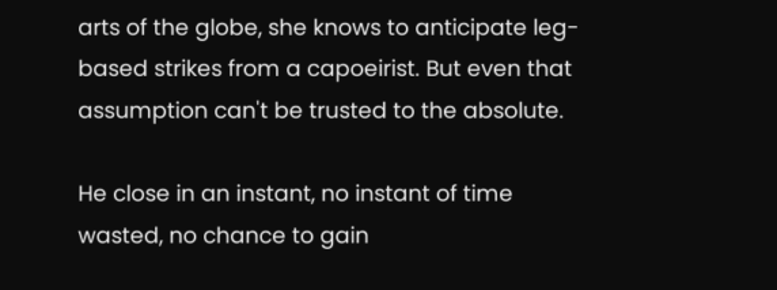arts of the globe, she knows to anticipate leg-based strikes from a capoeirist. But even that assumption can't be trusted to the absolute.

He close in an instant, no instant of time wasted, no chance to gain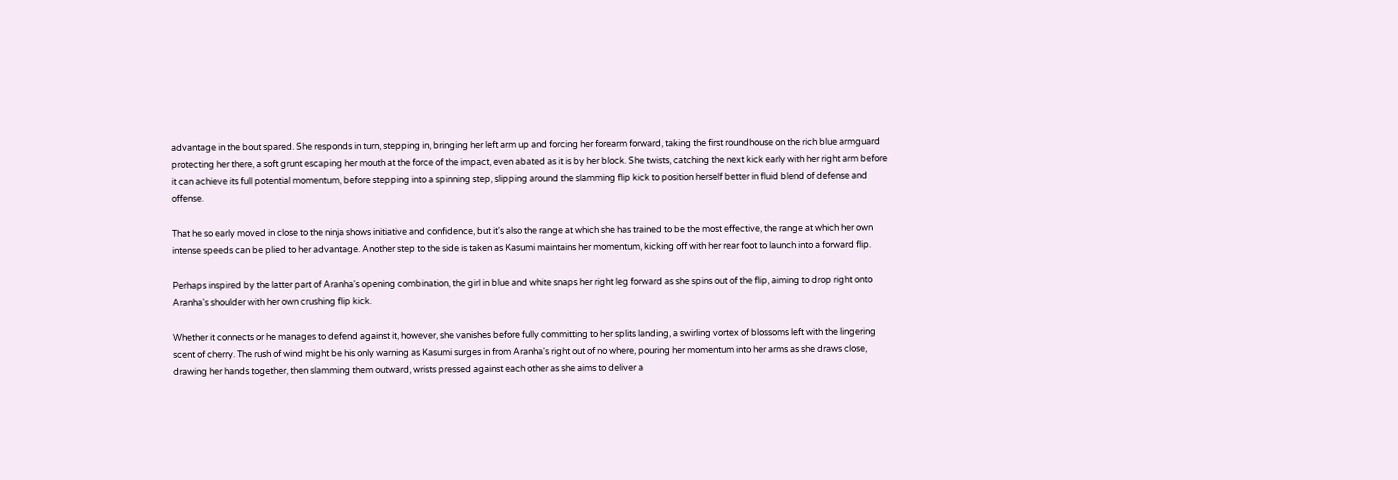advantage in the bout spared. She responds in turn, stepping in, bringing her left arm up and forcing her forearm forward, taking the first roundhouse on the rich blue armguard protecting her there, a soft grunt escaping her mouth at the force of the impact, even abated as it is by her block. She twists, catching the next kick early with her right arm before it can achieve its full potential momentum, before stepping into a spinning step, slipping around the slamming flip kick to position herself better in fluid blend of defense and offense.

That he so early moved in close to the ninja shows initiative and confidence, but it's also the range at which she has trained to be the most effective, the range at which her own intense speeds can be plied to her advantage. Another step to the side is taken as Kasumi maintains her momentum, kicking off with her rear foot to launch into a forward flip.

Perhaps inspired by the latter part of Aranha's opening combination, the girl in blue and white snaps her right leg forward as she spins out of the flip, aiming to drop right onto Aranha's shoulder with her own crushing flip kick.

Whether it connects or he manages to defend against it, however, she vanishes before fully committing to her splits landing, a swirling vortex of blossoms left with the lingering scent of cherry. The rush of wind might be his only warning as Kasumi surges in from Aranha's right out of no where, pouring her momentum into her arms as she draws close, drawing her hands together, then slamming them outward, wrists pressed against each other as she aims to deliver a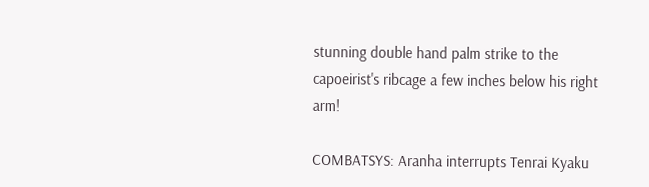stunning double hand palm strike to the capoeirist's ribcage a few inches below his right arm!

COMBATSYS: Aranha interrupts Tenrai Kyaku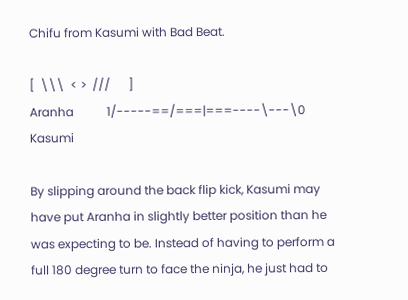Chifu from Kasumi with Bad Beat.

[  \\\  < >  ///      ]
Aranha           1/-----==/===|===----\---\0           Kasumi

By slipping around the back flip kick, Kasumi may have put Aranha in slightly better position than he was expecting to be. Instead of having to perform a full 180 degree turn to face the ninja, he just had to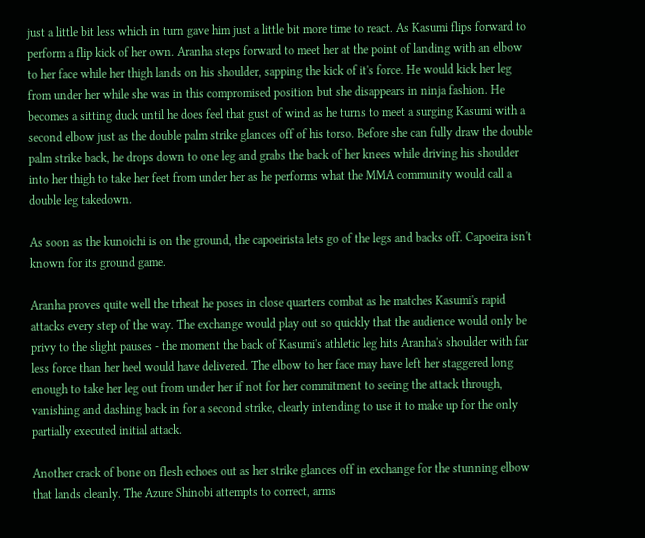just a little bit less which in turn gave him just a little bit more time to react. As Kasumi flips forward to perform a flip kick of her own. Aranha steps forward to meet her at the point of landing with an elbow to her face while her thigh lands on his shoulder, sapping the kick of it's force. He would kick her leg from under her while she was in this compromised position but she disappears in ninja fashion. He becomes a sitting duck until he does feel that gust of wind as he turns to meet a surging Kasumi with a second elbow just as the double palm strike glances off of his torso. Before she can fully draw the double palm strike back, he drops down to one leg and grabs the back of her knees while driving his shoulder into her thigh to take her feet from under her as he performs what the MMA community would call a double leg takedown.

As soon as the kunoichi is on the ground, the capoeirista lets go of the legs and backs off. Capoeira isn't known for its ground game.

Aranha proves quite well the trheat he poses in close quarters combat as he matches Kasumi's rapid attacks every step of the way. The exchange would play out so quickly that the audience would only be privy to the slight pauses - the moment the back of Kasumi's athletic leg hits Aranha's shoulder with far less force than her heel would have delivered. The elbow to her face may have left her staggered long enough to take her leg out from under her if not for her commitment to seeing the attack through, vanishing and dashing back in for a second strike, clearly intending to use it to make up for the only partially executed initial attack.

Another crack of bone on flesh echoes out as her strike glances off in exchange for the stunning elbow that lands cleanly. The Azure Shinobi attempts to correct, arms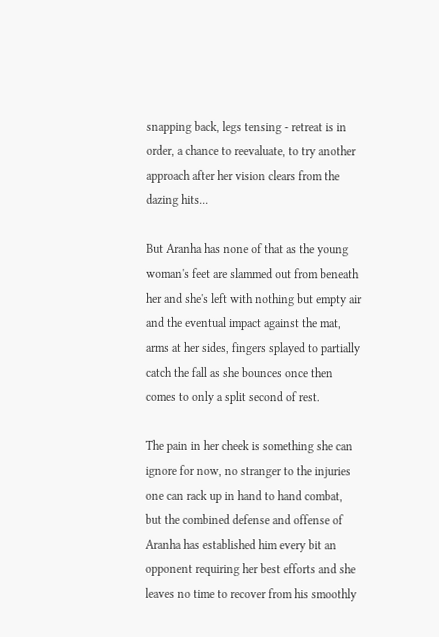snapping back, legs tensing - retreat is in order, a chance to reevaluate, to try another approach after her vision clears from the dazing hits...

But Aranha has none of that as the young woman's feet are slammed out from beneath her and she's left with nothing but empty air and the eventual impact against the mat, arms at her sides, fingers splayed to partially catch the fall as she bounces once then comes to only a split second of rest.

The pain in her cheek is something she can ignore for now, no stranger to the injuries one can rack up in hand to hand combat, but the combined defense and offense of Aranha has established him every bit an opponent requiring her best efforts and she leaves no time to recover from his smoothly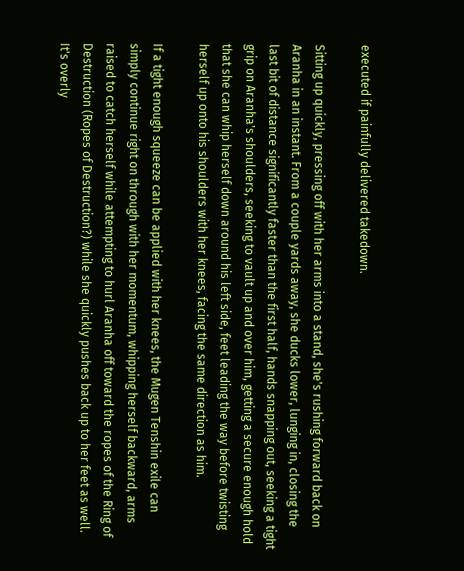executed if painfully delivered takedown.

Sitting up quickly, pressing off with her arms into a stand, she's rushing forward back on Aranha in an instant. From a couple yards away, she ducks lower, lunging in, closing the last bit of distance significantly faster than the first half, hands snapping out, seeking a tight grip on Aranha's shoulders, seeking to vault up and over him, getting a secure enough hold that she can whip herself down around his left side, feet leading the way before twisting herself up onto his shoulders with her knees, facing the same direction as him.

If a tight enough squeeze can be applied with her knees, the Mugen Tenshin exile can simply continue right on through with her momentum, whipping herself backward, arms raised to catch herself while attempting to hurl Aranha off toward the ropes of the Ring of Destruction (Ropes of Destruction?) while she quickly pushes back up to her feet as well. It's overly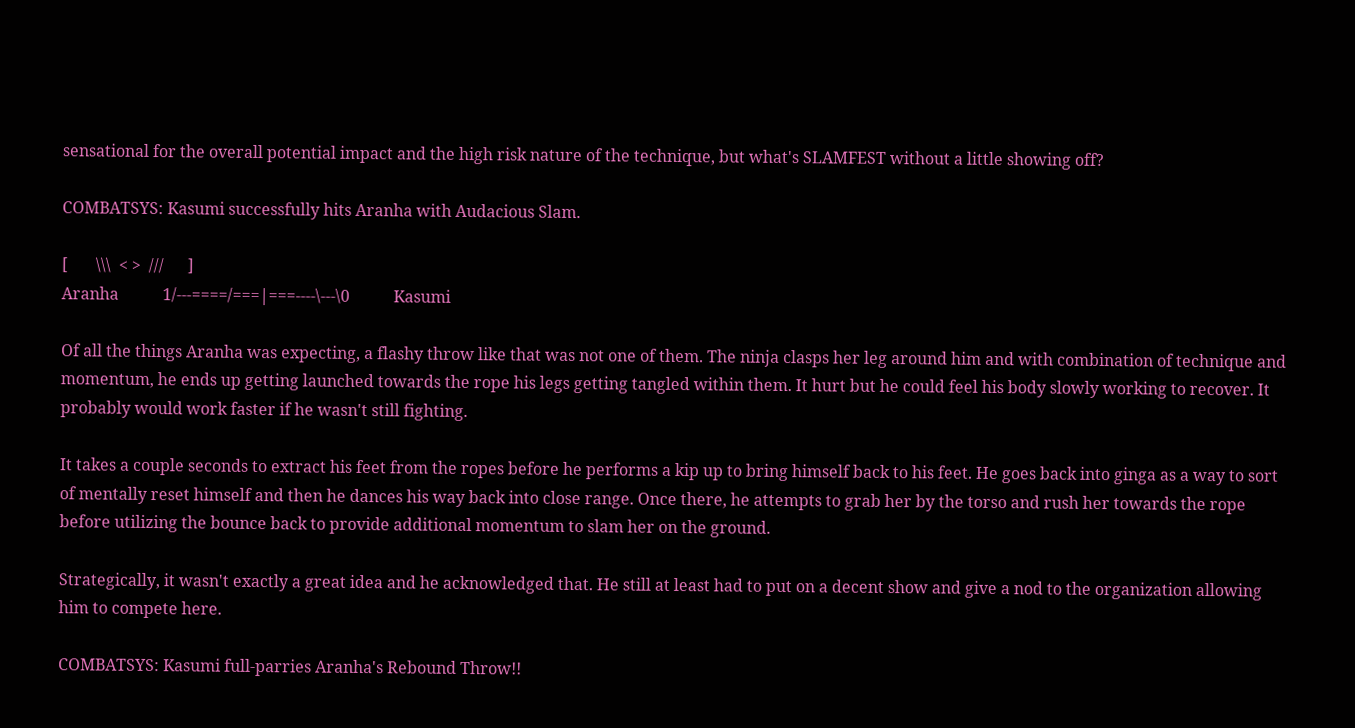sensational for the overall potential impact and the high risk nature of the technique, but what's SLAMFEST without a little showing off?

COMBATSYS: Kasumi successfully hits Aranha with Audacious Slam.

[       \\\  < >  ///      ]
Aranha           1/---====/===|===----\---\0           Kasumi

Of all the things Aranha was expecting, a flashy throw like that was not one of them. The ninja clasps her leg around him and with combination of technique and momentum, he ends up getting launched towards the rope his legs getting tangled within them. It hurt but he could feel his body slowly working to recover. It probably would work faster if he wasn't still fighting.

It takes a couple seconds to extract his feet from the ropes before he performs a kip up to bring himself back to his feet. He goes back into ginga as a way to sort of mentally reset himself and then he dances his way back into close range. Once there, he attempts to grab her by the torso and rush her towards the rope before utilizing the bounce back to provide additional momentum to slam her on the ground.

Strategically, it wasn't exactly a great idea and he acknowledged that. He still at least had to put on a decent show and give a nod to the organization allowing him to compete here.

COMBATSYS: Kasumi full-parries Aranha's Rebound Throw!!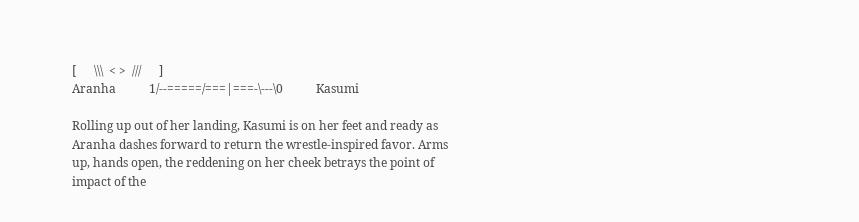[      \\\  < >  ///      ]
Aranha           1/--=====/===|===-\---\0           Kasumi

Rolling up out of her landing, Kasumi is on her feet and ready as Aranha dashes forward to return the wrestle-inspired favor. Arms up, hands open, the reddening on her cheek betrays the point of impact of the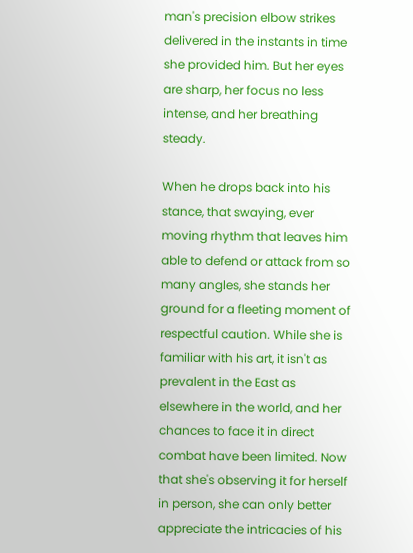man's precision elbow strikes delivered in the instants in time she provided him. But her eyes are sharp, her focus no less intense, and her breathing steady.

When he drops back into his stance, that swaying, ever moving rhythm that leaves him able to defend or attack from so many angles, she stands her ground for a fleeting moment of respectful caution. While she is familiar with his art, it isn't as prevalent in the East as elsewhere in the world, and her chances to face it in direct combat have been limited. Now that she's observing it for herself in person, she can only better appreciate the intricacies of his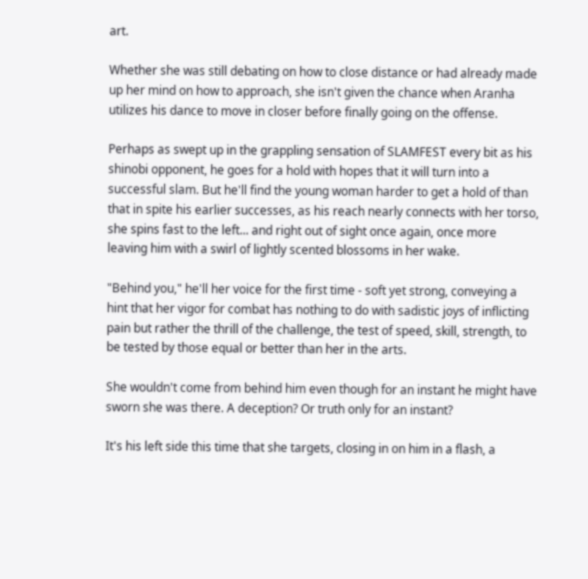art.

Whether she was still debating on how to close distance or had already made up her mind on how to approach, she isn't given the chance when Aranha utilizes his dance to move in closer before finally going on the offense.

Perhaps as swept up in the grappling sensation of SLAMFEST every bit as his shinobi opponent, he goes for a hold with hopes that it will turn into a successful slam. But he'll find the young woman harder to get a hold of than that in spite his earlier successes, as his reach nearly connects with her torso, she spins fast to the left... and right out of sight once again, once more leaving him with a swirl of lightly scented blossoms in her wake.

"Behind you," he'll her voice for the first time - soft yet strong, conveying a hint that her vigor for combat has nothing to do with sadistic joys of inflicting pain but rather the thrill of the challenge, the test of speed, skill, strength, to be tested by those equal or better than her in the arts.

She wouldn't come from behind him even though for an instant he might have sworn she was there. A deception? Or truth only for an instant?

It's his left side this time that she targets, closing in on him in a flash, a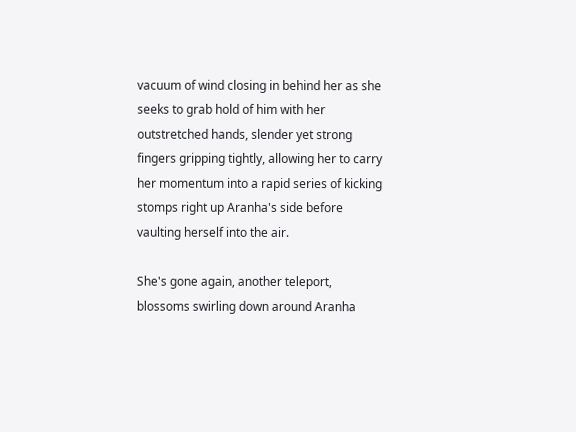vacuum of wind closing in behind her as she seeks to grab hold of him with her outstretched hands, slender yet strong fingers gripping tightly, allowing her to carry her momentum into a rapid series of kicking stomps right up Aranha's side before vaulting herself into the air.

She's gone again, another teleport, blossoms swirling down around Aranha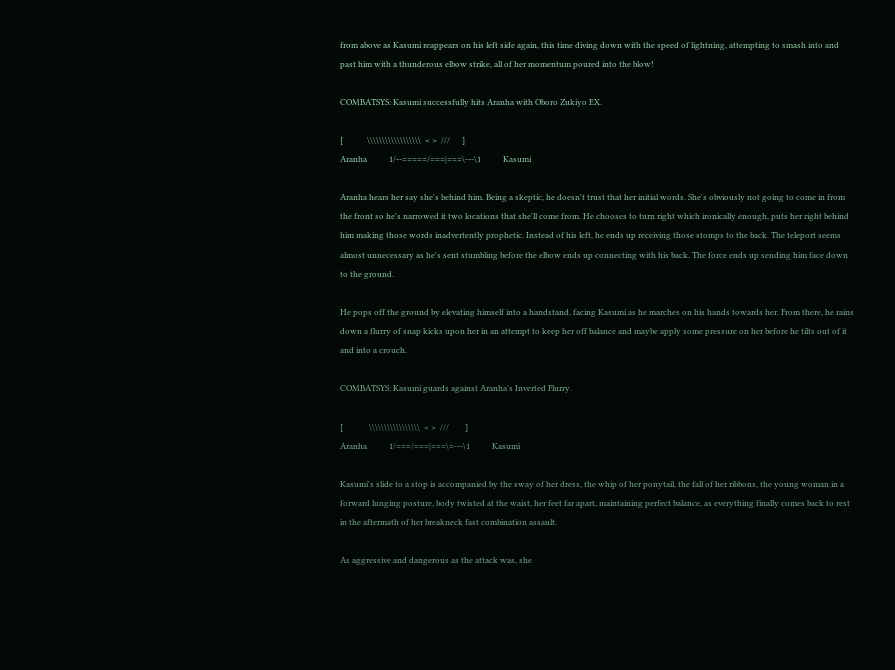from above as Kasumi reappears on his left side again, this time diving down with the speed of lightning, attempting to smash into and past him with a thunderous elbow strike, all of her momentum poured into the blow!

COMBATSYS: Kasumi successfully hits Aranha with Oboro Zukiyo EX.

[            \\\\\\\\\\\\\\\\\\  < >  ///      ]
Aranha           1/--=====/===|===\---\1           Kasumi

Aranha hears her say she's behind him. Being a skeptic, he doesn't trust that her initial words. She's obviously not going to come in from the front so he's narrowed it two locations that she'll come from. He chooses to turn right which ironically enough, puts her right behind him making those words inadvertently prophetic. Instead of his left, he ends up receiving those stomps to the back. The teleport seems almost unnecessary as he's sent stumbling before the elbow ends up connecting with his back. The force ends up sending him face down to the ground.

He pops off the ground by elevating himself into a handstand, facing Kasumi as he marches on his hands towards her. From there, he rains down a flurry of snap kicks upon her in an attempt to keep her off balance and maybe apply some pressure on her before he tilts out of it and into a crouch.

COMBATSYS: Kasumi guards against Aranha's Inverted Flurry.

[             \\\\\\\\\\\\\\\\\  < >  ///        ]
Aranha           1/===/===|===\=---\1           Kasumi

Kasumi's slide to a stop is accompanied by the sway of her dress, the whip of her ponytail, the fall of her ribbons, the young woman in a forward lunging posture, body twisted at the waist, her feet far apart, maintaining perfect balance, as everything finally comes back to rest in the aftermath of her breakneck fast combination assault.

As aggressive and dangerous as the attack was, she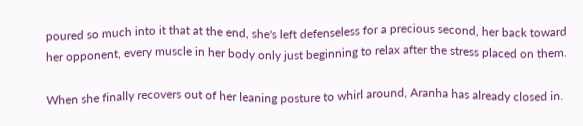poured so much into it that at the end, she's left defenseless for a precious second, her back toward her opponent, every muscle in her body only just beginning to relax after the stress placed on them.

When she finally recovers out of her leaning posture to whirl around, Aranha has already closed in.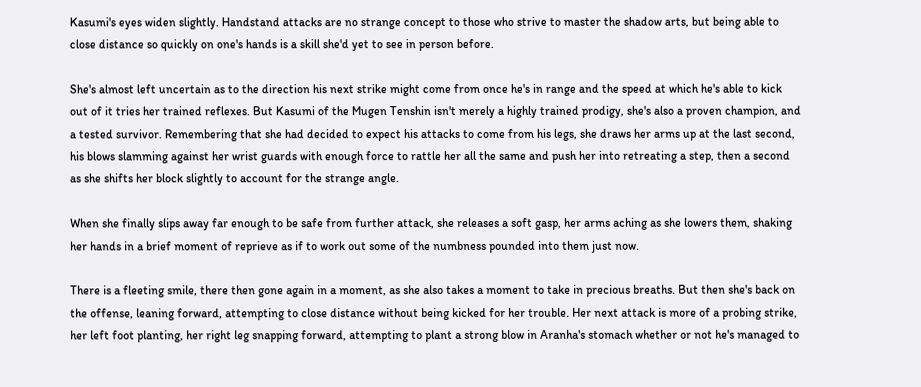Kasumi's eyes widen slightly. Handstand attacks are no strange concept to those who strive to master the shadow arts, but being able to close distance so quickly on one's hands is a skill she'd yet to see in person before.

She's almost left uncertain as to the direction his next strike might come from once he's in range and the speed at which he's able to kick out of it tries her trained reflexes. But Kasumi of the Mugen Tenshin isn't merely a highly trained prodigy, she's also a proven champion, and a tested survivor. Remembering that she had decided to expect his attacks to come from his legs, she draws her arms up at the last second, his blows slamming against her wrist guards with enough force to rattle her all the same and push her into retreating a step, then a second as she shifts her block slightly to account for the strange angle.

When she finally slips away far enough to be safe from further attack, she releases a soft gasp, her arms aching as she lowers them, shaking her hands in a brief moment of reprieve as if to work out some of the numbness pounded into them just now.

There is a fleeting smile, there then gone again in a moment, as she also takes a moment to take in precious breaths. But then she's back on the offense, leaning forward, attempting to close distance without being kicked for her trouble. Her next attack is more of a probing strike, her left foot planting, her right leg snapping forward, attempting to plant a strong blow in Aranha's stomach whether or not he's managed to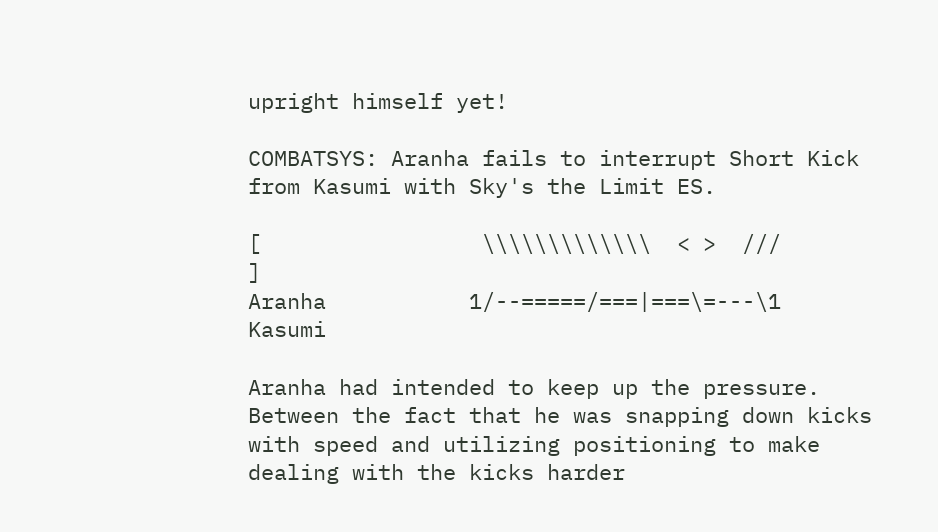upright himself yet!

COMBATSYS: Aranha fails to interrupt Short Kick from Kasumi with Sky's the Limit ES.

[                 \\\\\\\\\\\\\  < >  ///       ]
Aranha           1/--=====/===|===\=---\1           Kasumi

Aranha had intended to keep up the pressure. Between the fact that he was snapping down kicks with speed and utilizing positioning to make dealing with the kicks harder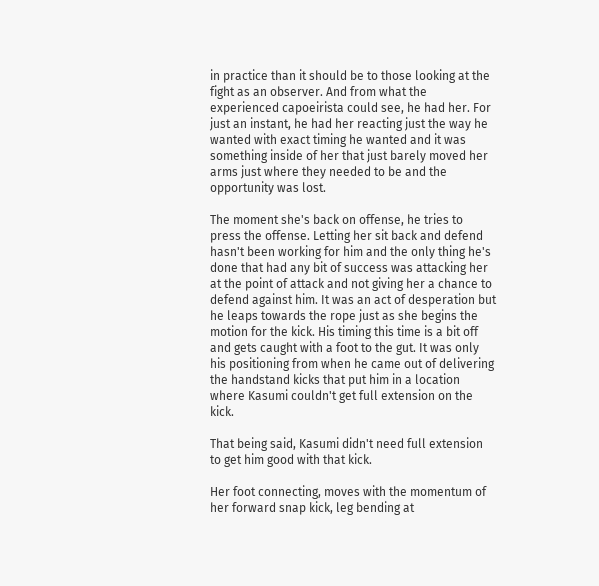in practice than it should be to those looking at the fight as an observer. And from what the experienced capoeirista could see, he had her. For just an instant, he had her reacting just the way he wanted with exact timing he wanted and it was something inside of her that just barely moved her arms just where they needed to be and the opportunity was lost.

The moment she's back on offense, he tries to press the offense. Letting her sit back and defend hasn't been working for him and the only thing he's done that had any bit of success was attacking her at the point of attack and not giving her a chance to defend against him. It was an act of desperation but he leaps towards the rope just as she begins the motion for the kick. His timing this time is a bit off and gets caught with a foot to the gut. It was only his positioning from when he came out of delivering the handstand kicks that put him in a location where Kasumi couldn't get full extension on the kick.

That being said, Kasumi didn't need full extension to get him good with that kick.

Her foot connecting, moves with the momentum of her forward snap kick, leg bending at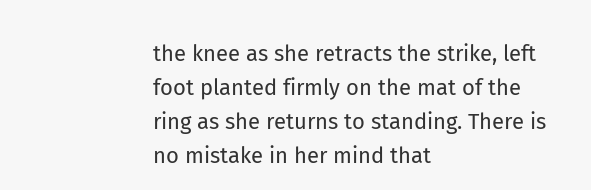the knee as she retracts the strike, left foot planted firmly on the mat of the ring as she returns to standing. There is no mistake in her mind that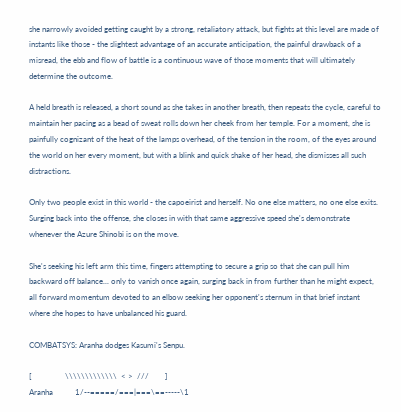she narrowly avoided getting caught by a strong, retaliatory attack, but fights at this level are made of instants like those - the slightest advantage of an accurate anticipation, the painful drawback of a misread, the ebb and flow of battle is a continuous wave of those moments that will ultimately determine the outcome.

A held breath is released, a short sound as she takes in another breath, then repeats the cycle, careful to maintain her pacing as a bead of sweat rolls down her cheek from her temple. For a moment, she is painfully cognizant of the heat of the lamps overhead, of the tension in the room, of the eyes around the world on her every moment, but with a blink and quick shake of her head, she dismisses all such distractions.

Only two people exist in this world - the capoeirist and herself. No one else matters, no one else exits. Surging back into the offense, she closes in with that same aggressive speed she's demonstrate whenever the Azure Shinobi is on the move.

She's seeking his left arm this time, fingers attempting to secure a grip so that she can pull him backward off balance... only to vanish once again, surging back in from further than he might expect, all forward momentum devoted to an elbow seeking her opponent's sternum in that brief instant where she hopes to have unbalanced his guard.

COMBATSYS: Aranha dodges Kasumi's Senpu.

[                 \\\\\\\\\\\\\  < >  ///        ]
Aranha           1/--=====/===|===\==-----\1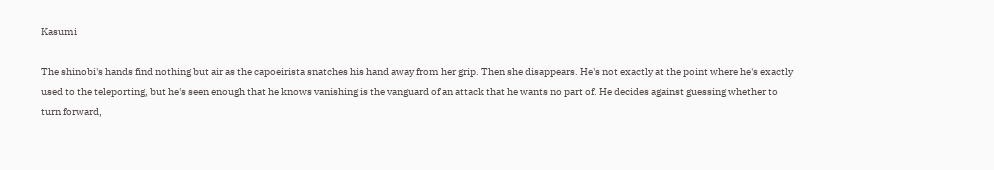Kasumi

The shinobi's hands find nothing but air as the capoeirista snatches his hand away from her grip. Then she disappears. He's not exactly at the point where he's exactly used to the teleporting, but he's seen enough that he knows vanishing is the vanguard of an attack that he wants no part of. He decides against guessing whether to turn forward,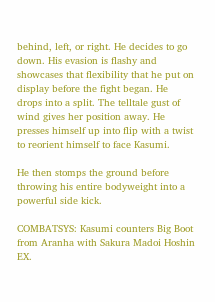behind, left, or right. He decides to go down. His evasion is flashy and showcases that flexibility that he put on display before the fight began. He drops into a split. The telltale gust of wind gives her position away. He presses himself up into flip with a twist to reorient himself to face Kasumi.

He then stomps the ground before throwing his entire bodyweight into a powerful side kick.

COMBATSYS: Kasumi counters Big Boot from Aranha with Sakura Madoi Hoshin EX.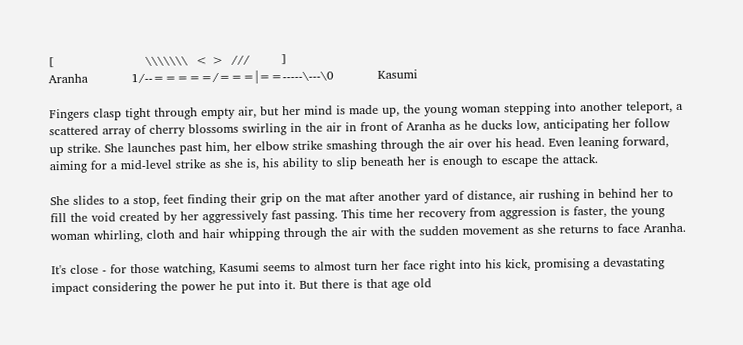[                       \\\\\\\  < >  ///        ]
Aranha           1/--=====/===|==-----\---\0           Kasumi

Fingers clasp tight through empty air, but her mind is made up, the young woman stepping into another teleport, a scattered array of cherry blossoms swirling in the air in front of Aranha as he ducks low, anticipating her follow up strike. She launches past him, her elbow strike smashing through the air over his head. Even leaning forward, aiming for a mid-level strike as she is, his ability to slip beneath her is enough to escape the attack.

She slides to a stop, feet finding their grip on the mat after another yard of distance, air rushing in behind her to fill the void created by her aggressively fast passing. This time her recovery from aggression is faster, the young woman whirling, cloth and hair whipping through the air with the sudden movement as she returns to face Aranha.

It's close - for those watching, Kasumi seems to almost turn her face right into his kick, promising a devastating impact considering the power he put into it. But there is that age old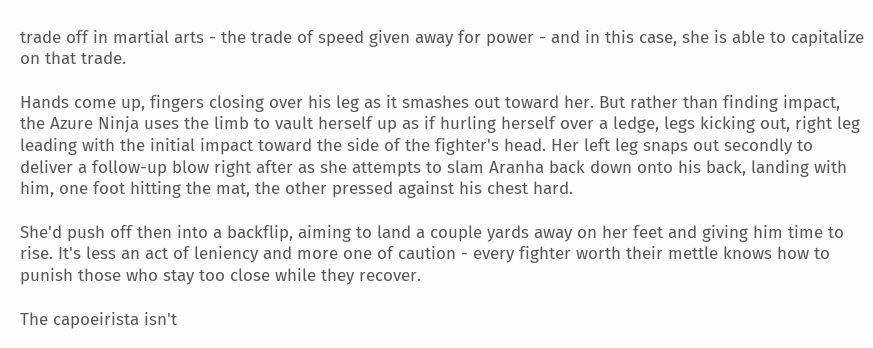trade off in martial arts - the trade of speed given away for power - and in this case, she is able to capitalize on that trade.

Hands come up, fingers closing over his leg as it smashes out toward her. But rather than finding impact, the Azure Ninja uses the limb to vault herself up as if hurling herself over a ledge, legs kicking out, right leg leading with the initial impact toward the side of the fighter's head. Her left leg snaps out secondly to deliver a follow-up blow right after as she attempts to slam Aranha back down onto his back, landing with him, one foot hitting the mat, the other pressed against his chest hard.

She'd push off then into a backflip, aiming to land a couple yards away on her feet and giving him time to rise. It's less an act of leniency and more one of caution - every fighter worth their mettle knows how to punish those who stay too close while they recover.

The capoeirista isn't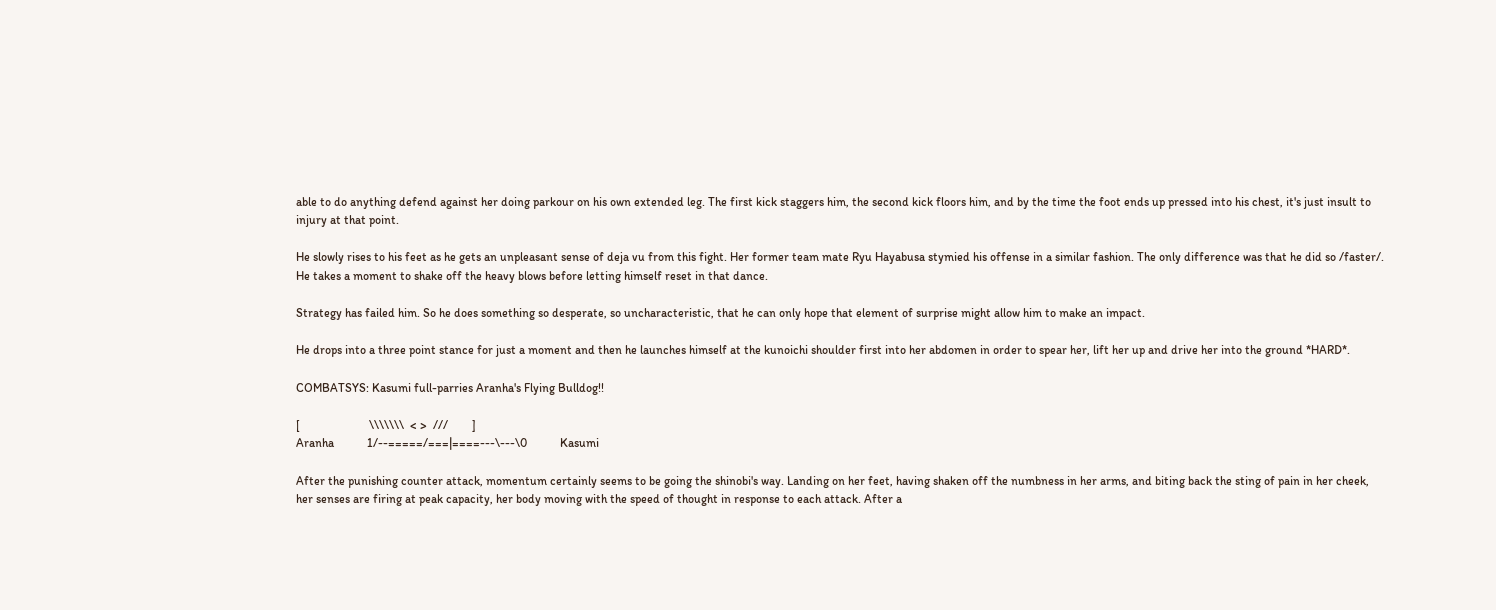able to do anything defend against her doing parkour on his own extended leg. The first kick staggers him, the second kick floors him, and by the time the foot ends up pressed into his chest, it's just insult to injury at that point.

He slowly rises to his feet as he gets an unpleasant sense of deja vu from this fight. Her former team mate Ryu Hayabusa stymied his offense in a similar fashion. The only difference was that he did so /faster/. He takes a moment to shake off the heavy blows before letting himself reset in that dance.

Strategy has failed him. So he does something so desperate, so uncharacteristic, that he can only hope that element of surprise might allow him to make an impact.

He drops into a three point stance for just a moment and then he launches himself at the kunoichi shoulder first into her abdomen in order to spear her, lift her up and drive her into the ground *HARD*.

COMBATSYS: Kasumi full-parries Aranha's Flying Bulldog!!

[                       \\\\\\\  < >  ///        ]
Aranha           1/--=====/===|====---\---\0           Kasumi

After the punishing counter attack, momentum certainly seems to be going the shinobi's way. Landing on her feet, having shaken off the numbness in her arms, and biting back the sting of pain in her cheek, her senses are firing at peak capacity, her body moving with the speed of thought in response to each attack. After a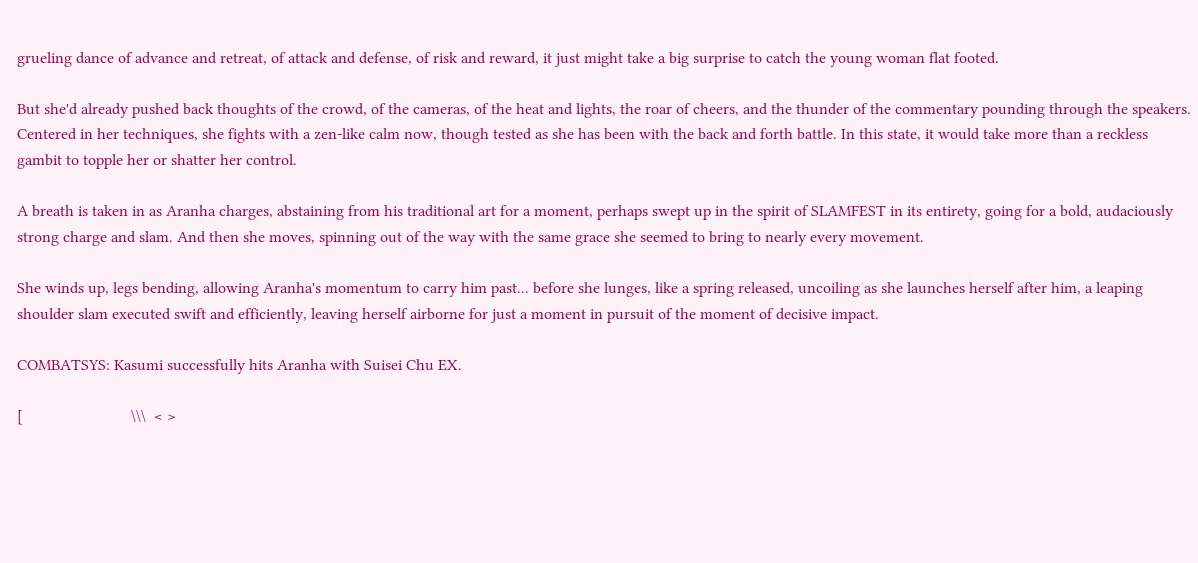grueling dance of advance and retreat, of attack and defense, of risk and reward, it just might take a big surprise to catch the young woman flat footed.

But she'd already pushed back thoughts of the crowd, of the cameras, of the heat and lights, the roar of cheers, and the thunder of the commentary pounding through the speakers. Centered in her techniques, she fights with a zen-like calm now, though tested as she has been with the back and forth battle. In this state, it would take more than a reckless gambit to topple her or shatter her control.

A breath is taken in as Aranha charges, abstaining from his traditional art for a moment, perhaps swept up in the spirit of SLAMFEST in its entirety, going for a bold, audaciously strong charge and slam. And then she moves, spinning out of the way with the same grace she seemed to bring to nearly every movement.

She winds up, legs bending, allowing Aranha's momentum to carry him past... before she lunges, like a spring released, uncoiling as she launches herself after him, a leaping shoulder slam executed swift and efficiently, leaving herself airborne for just a moment in pursuit of the moment of decisive impact.

COMBATSYS: Kasumi successfully hits Aranha with Suisei Chu EX.

[                           \\\  < >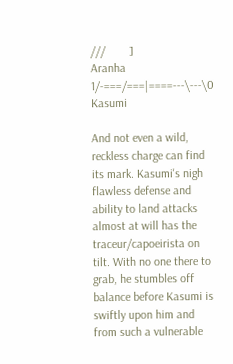///        ]
Aranha           1/-===/===|====---\---\0           Kasumi

And not even a wild, reckless charge can find its mark. Kasumi's nigh flawless defense and ability to land attacks almost at will has the traceur/capoeirista on tilt. With no one there to grab, he stumbles off balance before Kasumi is swiftly upon him and from such a vulnerable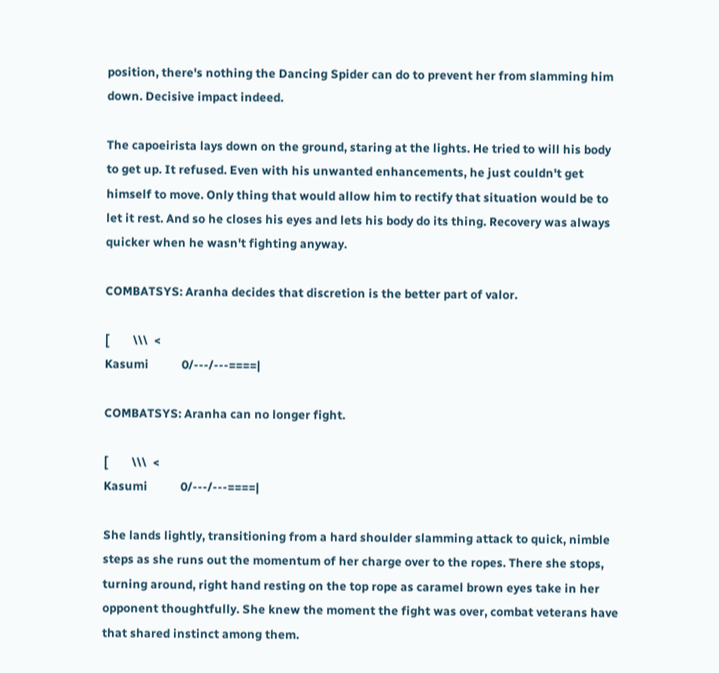position, there's nothing the Dancing Spider can do to prevent her from slamming him down. Decisive impact indeed.

The capoeirista lays down on the ground, staring at the lights. He tried to will his body to get up. It refused. Even with his unwanted enhancements, he just couldn't get himself to move. Only thing that would allow him to rectify that situation would be to let it rest. And so he closes his eyes and lets his body do its thing. Recovery was always quicker when he wasn't fighting anyway.

COMBATSYS: Aranha decides that discretion is the better part of valor.

[        \\\  <
Kasumi           0/---/---====|

COMBATSYS: Aranha can no longer fight.

[        \\\  <
Kasumi           0/---/---====|

She lands lightly, transitioning from a hard shoulder slamming attack to quick, nimble steps as she runs out the momentum of her charge over to the ropes. There she stops, turning around, right hand resting on the top rope as caramel brown eyes take in her opponent thoughtfully. She knew the moment the fight was over, combat veterans have that shared instinct among them.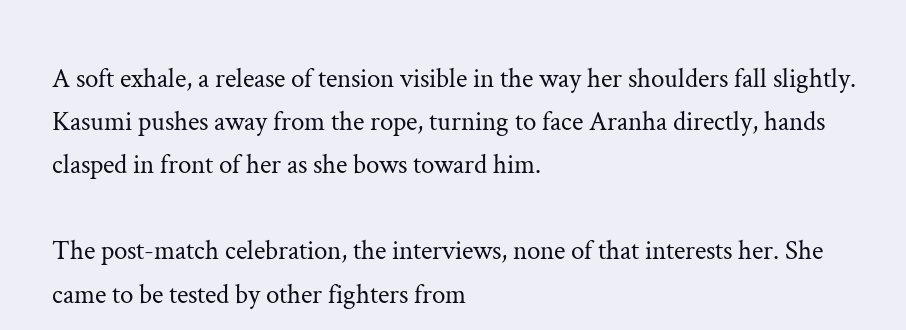A soft exhale, a release of tension visible in the way her shoulders fall slightly. Kasumi pushes away from the rope, turning to face Aranha directly, hands clasped in front of her as she bows toward him.

The post-match celebration, the interviews, none of that interests her. She came to be tested by other fighters from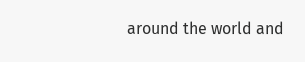around the world and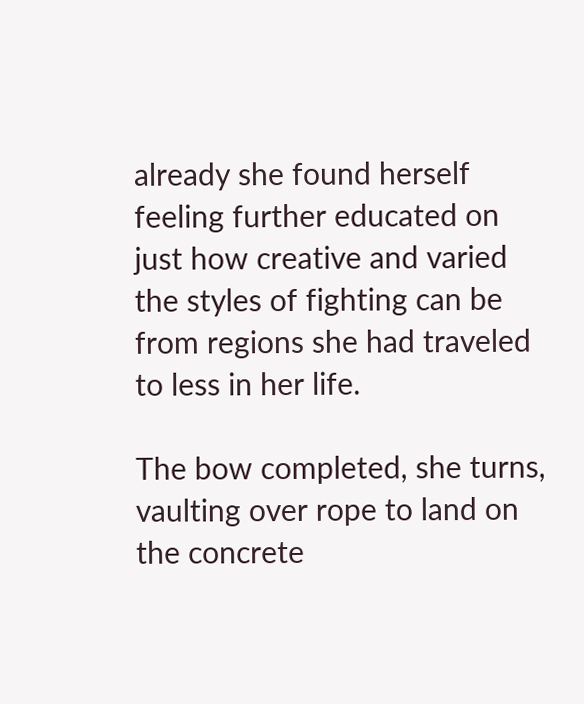already she found herself feeling further educated on just how creative and varied the styles of fighting can be from regions she had traveled to less in her life.

The bow completed, she turns, vaulting over rope to land on the concrete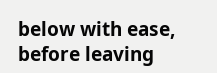below with ease, before leaving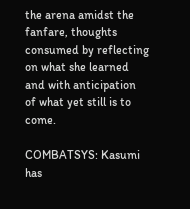the arena amidst the fanfare, thoughts consumed by reflecting on what she learned and with anticipation of what yet still is to come.

COMBATSYS: Kasumi has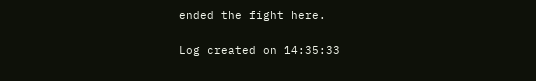ended the fight here.

Log created on 14:35:33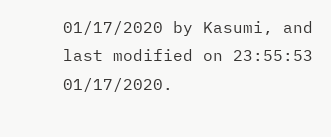01/17/2020 by Kasumi, and last modified on 23:55:53 01/17/2020.